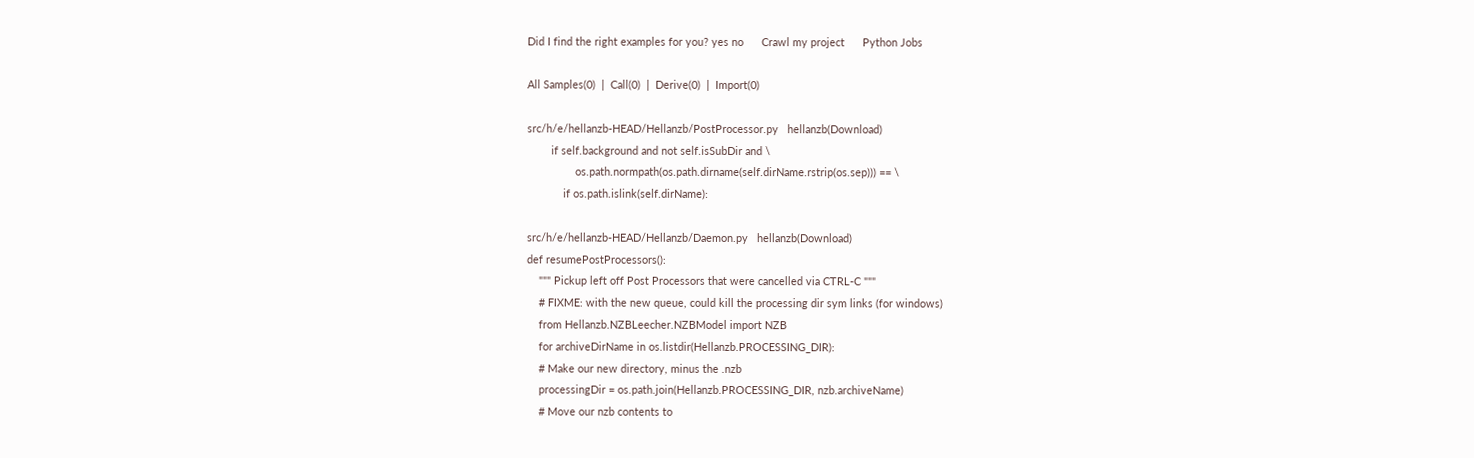Did I find the right examples for you? yes no      Crawl my project      Python Jobs

All Samples(0)  |  Call(0)  |  Derive(0)  |  Import(0)

src/h/e/hellanzb-HEAD/Hellanzb/PostProcessor.py   hellanzb(Download)
        if self.background and not self.isSubDir and \
                os.path.normpath(os.path.dirname(self.dirName.rstrip(os.sep))) == \
            if os.path.islink(self.dirName):

src/h/e/hellanzb-HEAD/Hellanzb/Daemon.py   hellanzb(Download)
def resumePostProcessors():
    """ Pickup left off Post Processors that were cancelled via CTRL-C """
    # FIXME: with the new queue, could kill the processing dir sym links (for windows)
    from Hellanzb.NZBLeecher.NZBModel import NZB
    for archiveDirName in os.listdir(Hellanzb.PROCESSING_DIR):
    # Make our new directory, minus the .nzb
    processingDir = os.path.join(Hellanzb.PROCESSING_DIR, nzb.archiveName)
    # Move our nzb contents to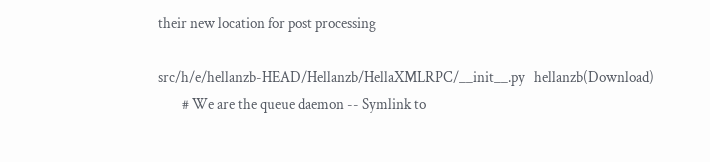their new location for post processing

src/h/e/hellanzb-HEAD/Hellanzb/HellaXMLRPC/__init__.py   hellanzb(Download)
        # We are the queue daemon -- Symlink to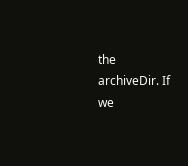the archiveDir. If we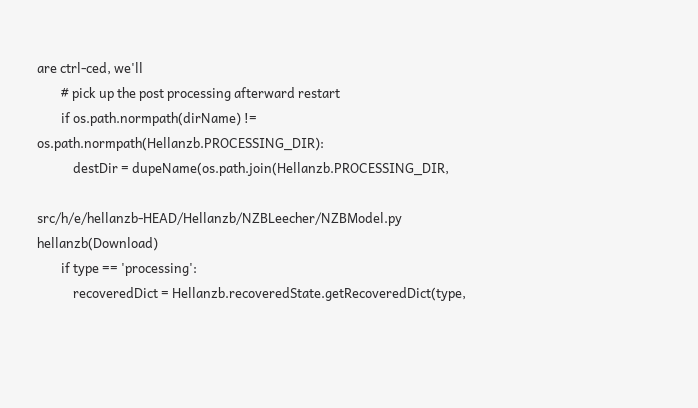are ctrl-ced, we'll
        # pick up the post processing afterward restart
        if os.path.normpath(dirName) != os.path.normpath(Hellanzb.PROCESSING_DIR):
            destDir = dupeName(os.path.join(Hellanzb.PROCESSING_DIR,

src/h/e/hellanzb-HEAD/Hellanzb/NZBLeecher/NZBModel.py   hellanzb(Download)
        if type == 'processing':
            recoveredDict = Hellanzb.recoveredState.getRecoveredDict(type,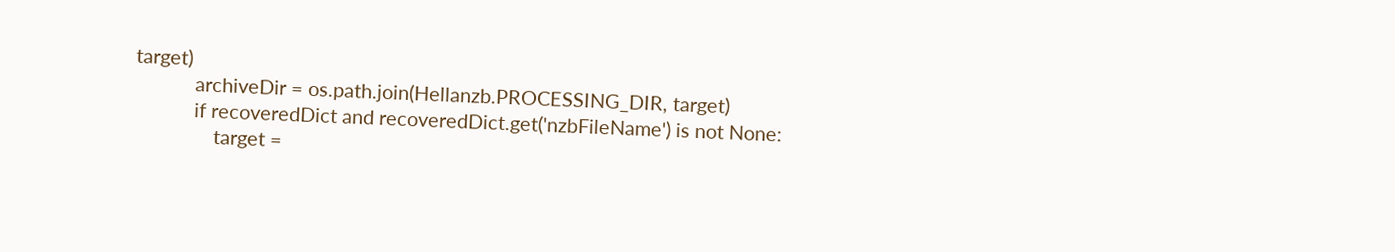target)
            archiveDir = os.path.join(Hellanzb.PROCESSING_DIR, target)
            if recoveredDict and recoveredDict.get('nzbFileName') is not None:
                target =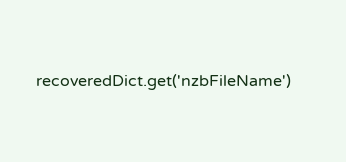recoveredDict.get('nzbFileName')